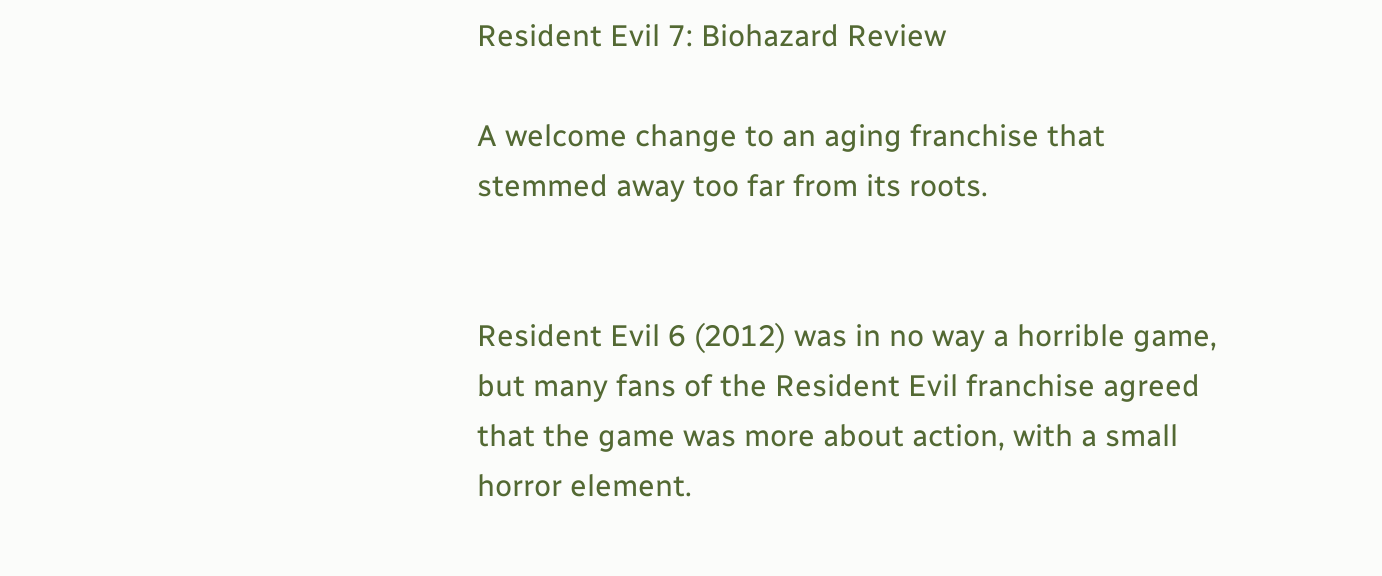Resident Evil 7: Biohazard Review

A welcome change to an aging franchise that stemmed away too far from its roots.


Resident Evil 6 (2012) was in no way a horrible game, but many fans of the Resident Evil franchise agreed that the game was more about action, with a small horror element.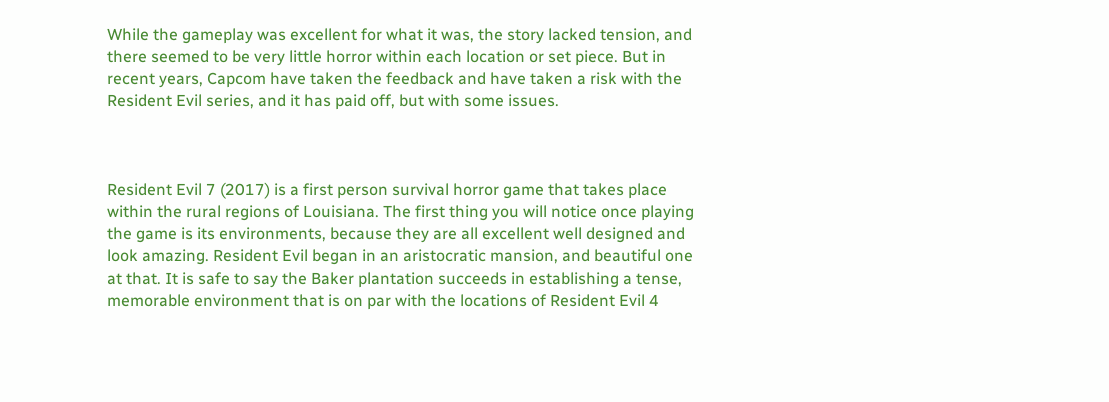While the gameplay was excellent for what it was, the story lacked tension, and there seemed to be very little horror within each location or set piece. But in recent years, Capcom have taken the feedback and have taken a risk with the Resident Evil series, and it has paid off, but with some issues.



Resident Evil 7 (2017) is a first person survival horror game that takes place within the rural regions of Louisiana. The first thing you will notice once playing the game is its environments, because they are all excellent well designed and look amazing. Resident Evil began in an aristocratic mansion, and beautiful one at that. It is safe to say the Baker plantation succeeds in establishing a tense, memorable environment that is on par with the locations of Resident Evil 4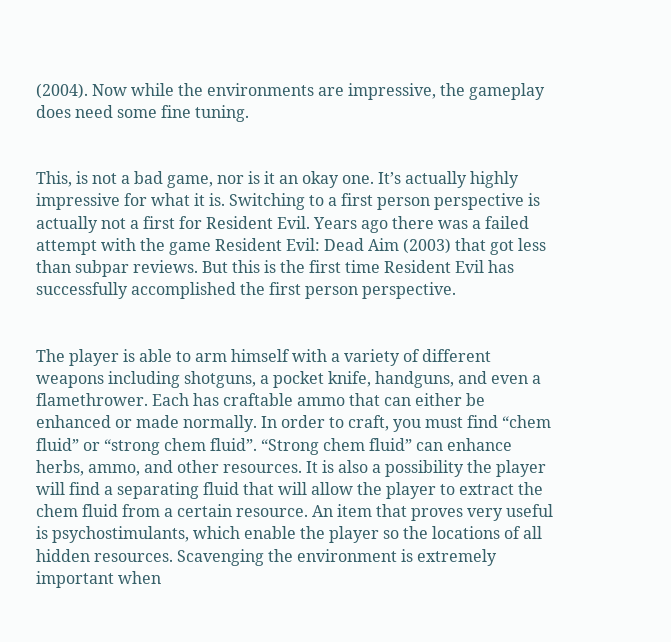(2004). Now while the environments are impressive, the gameplay does need some fine tuning.


This, is not a bad game, nor is it an okay one. It’s actually highly impressive for what it is. Switching to a first person perspective is actually not a first for Resident Evil. Years ago there was a failed attempt with the game Resident Evil: Dead Aim (2003) that got less than subpar reviews. But this is the first time Resident Evil has successfully accomplished the first person perspective.


The player is able to arm himself with a variety of different weapons including shotguns, a pocket knife, handguns, and even a flamethrower. Each has craftable ammo that can either be enhanced or made normally. In order to craft, you must find “chem fluid” or “strong chem fluid”. “Strong chem fluid” can enhance herbs, ammo, and other resources. It is also a possibility the player will find a separating fluid that will allow the player to extract the chem fluid from a certain resource. An item that proves very useful is psychostimulants, which enable the player so the locations of all hidden resources. Scavenging the environment is extremely important when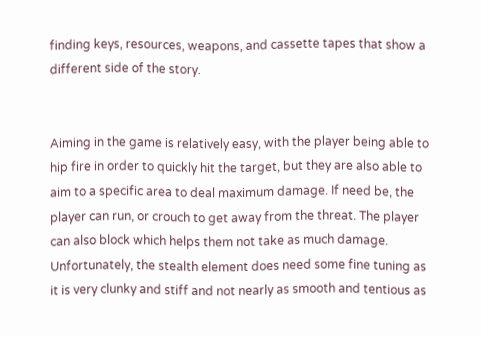finding keys, resources, weapons, and cassette tapes that show a different side of the story.


Aiming in the game is relatively easy, with the player being able to hip fire in order to quickly hit the target, but they are also able to aim to a specific area to deal maximum damage. If need be, the player can run, or crouch to get away from the threat. The player can also block which helps them not take as much damage. Unfortunately, the stealth element does need some fine tuning as it is very clunky and stiff and not nearly as smooth and tentious as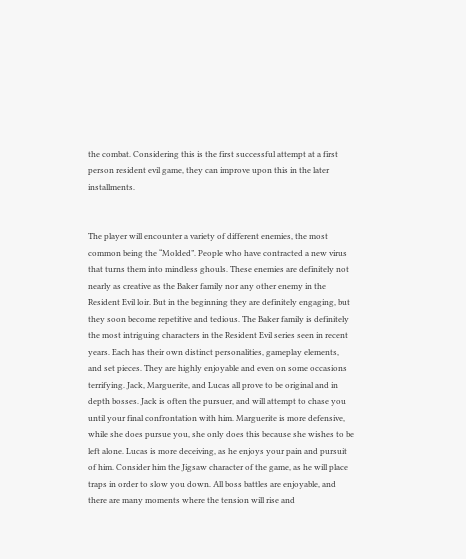the combat. Considering this is the first successful attempt at a first person resident evil game, they can improve upon this in the later installments.


The player will encounter a variety of different enemies, the most common being the “Molded”. People who have contracted a new virus that turns them into mindless ghouls. These enemies are definitely not nearly as creative as the Baker family nor any other enemy in the Resident Evil loir. But in the beginning they are definitely engaging, but they soon become repetitive and tedious. The Baker family is definitely the most intriguing characters in the Resident Evil series seen in recent years. Each has their own distinct personalities, gameplay elements, and set pieces. They are highly enjoyable and even on some occasions terrifying. Jack, Marguerite, and Lucas all prove to be original and in depth bosses. Jack is often the pursuer, and will attempt to chase you until your final confrontation with him. Marguerite is more defensive, while she does pursue you, she only does this because she wishes to be left alone. Lucas is more deceiving, as he enjoys your pain and pursuit of him. Consider him the Jigsaw character of the game, as he will place traps in order to slow you down. All boss battles are enjoyable, and there are many moments where the tension will rise and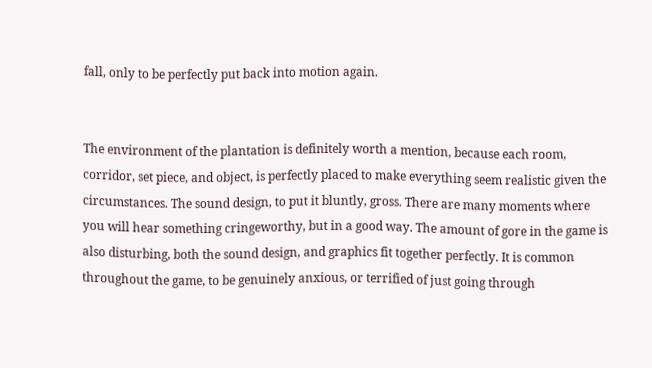fall, only to be perfectly put back into motion again.


The environment of the plantation is definitely worth a mention, because each room, corridor, set piece, and object, is perfectly placed to make everything seem realistic given the circumstances. The sound design, to put it bluntly, gross. There are many moments where you will hear something cringeworthy, but in a good way. The amount of gore in the game is also disturbing, both the sound design, and graphics fit together perfectly. It is common throughout the game, to be genuinely anxious, or terrified of just going through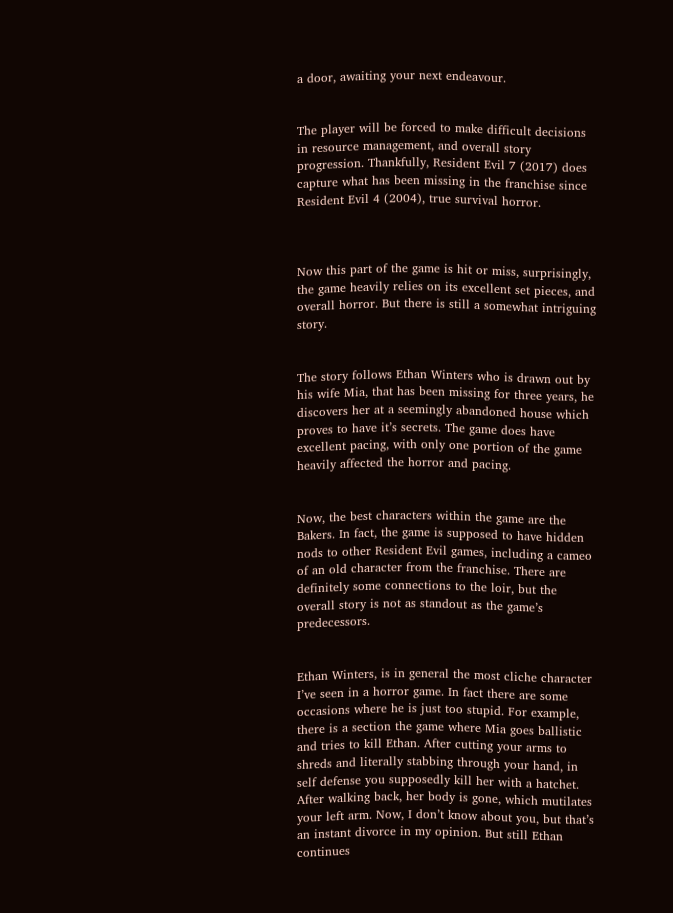a door, awaiting your next endeavour.


The player will be forced to make difficult decisions in resource management, and overall story progression. Thankfully, Resident Evil 7 (2017) does capture what has been missing in the franchise since Resident Evil 4 (2004), true survival horror.



Now this part of the game is hit or miss, surprisingly, the game heavily relies on its excellent set pieces, and overall horror. But there is still a somewhat intriguing story.


The story follows Ethan Winters who is drawn out by his wife Mia, that has been missing for three years, he discovers her at a seemingly abandoned house which proves to have it’s secrets. The game does have excellent pacing, with only one portion of the game heavily affected the horror and pacing.


Now, the best characters within the game are the Bakers. In fact, the game is supposed to have hidden nods to other Resident Evil games, including a cameo of an old character from the franchise. There are definitely some connections to the loir, but the overall story is not as standout as the game’s predecessors.


Ethan Winters, is in general the most cliche character I’ve seen in a horror game. In fact there are some occasions where he is just too stupid. For example, there is a section the game where Mia goes ballistic and tries to kill Ethan. After cutting your arms to shreds and literally stabbing through your hand, in self defense you supposedly kill her with a hatchet. After walking back, her body is gone, which mutilates your left arm. Now, I don’t know about you, but that’s an instant divorce in my opinion. But still Ethan continues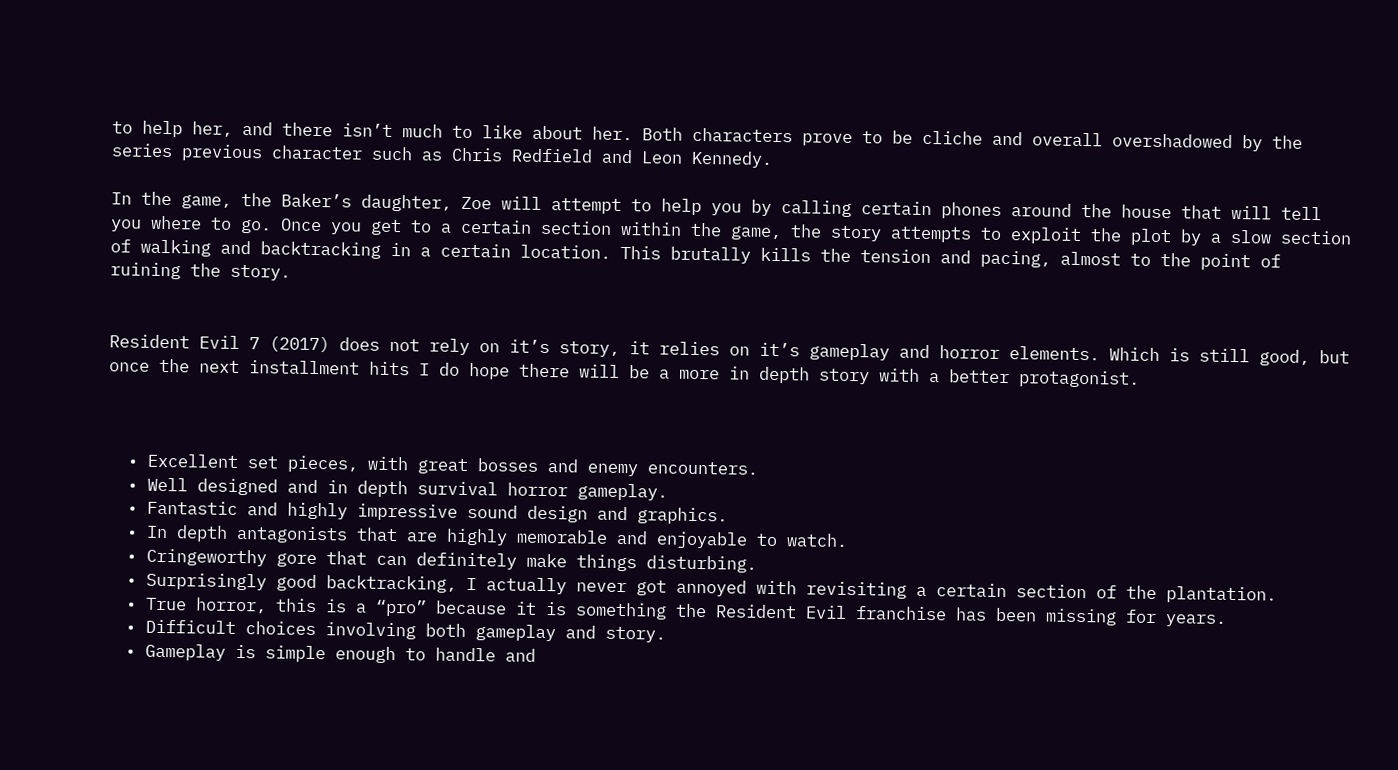to help her, and there isn’t much to like about her. Both characters prove to be cliche and overall overshadowed by the series previous character such as Chris Redfield and Leon Kennedy.

In the game, the Baker’s daughter, Zoe will attempt to help you by calling certain phones around the house that will tell you where to go. Once you get to a certain section within the game, the story attempts to exploit the plot by a slow section of walking and backtracking in a certain location. This brutally kills the tension and pacing, almost to the point of ruining the story.


Resident Evil 7 (2017) does not rely on it’s story, it relies on it’s gameplay and horror elements. Which is still good, but once the next installment hits I do hope there will be a more in depth story with a better protagonist.



  • Excellent set pieces, with great bosses and enemy encounters.
  • Well designed and in depth survival horror gameplay.
  • Fantastic and highly impressive sound design and graphics.
  • In depth antagonists that are highly memorable and enjoyable to watch.
  • Cringeworthy gore that can definitely make things disturbing.
  • Surprisingly good backtracking, I actually never got annoyed with revisiting a certain section of the plantation.
  • True horror, this is a “pro” because it is something the Resident Evil franchise has been missing for years.
  • Difficult choices involving both gameplay and story.
  • Gameplay is simple enough to handle and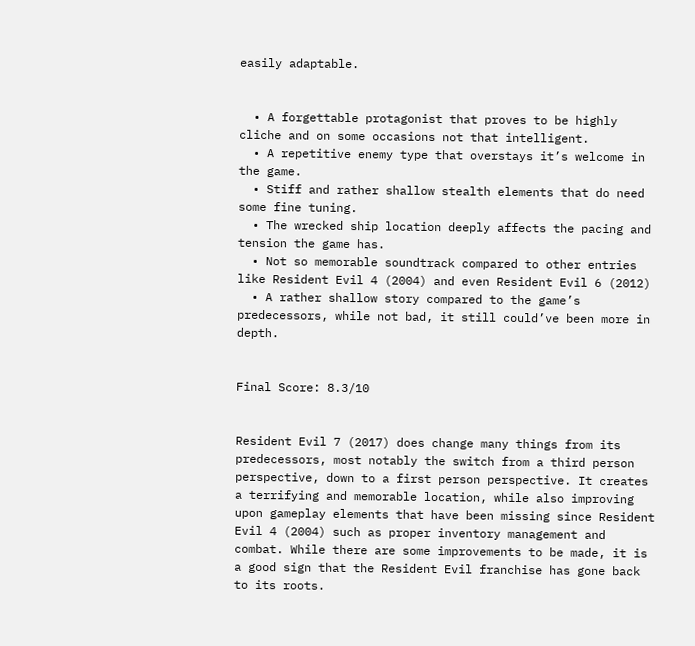easily adaptable.


  • A forgettable protagonist that proves to be highly cliche and on some occasions not that intelligent.
  • A repetitive enemy type that overstays it’s welcome in the game.
  • Stiff and rather shallow stealth elements that do need some fine tuning.
  • The wrecked ship location deeply affects the pacing and tension the game has.
  • Not so memorable soundtrack compared to other entries like Resident Evil 4 (2004) and even Resident Evil 6 (2012)
  • A rather shallow story compared to the game’s predecessors, while not bad, it still could’ve been more in depth.


Final Score: 8.3/10


Resident Evil 7 (2017) does change many things from its predecessors, most notably the switch from a third person perspective, down to a first person perspective. It creates a terrifying and memorable location, while also improving upon gameplay elements that have been missing since Resident Evil 4 (2004) such as proper inventory management and combat. While there are some improvements to be made, it is a good sign that the Resident Evil franchise has gone back to its roots.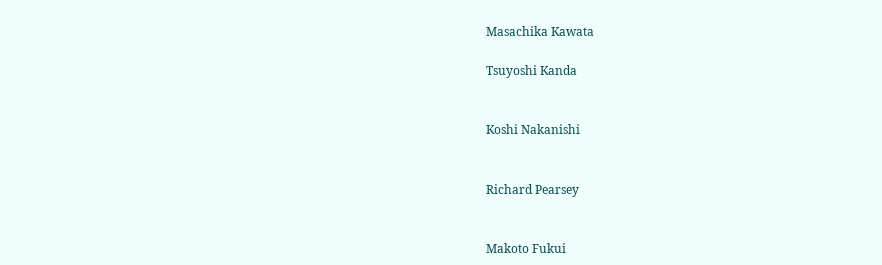Masachika Kawata

Tsuyoshi Kanda


Koshi Nakanishi


Richard Pearsey


Makoto Fukui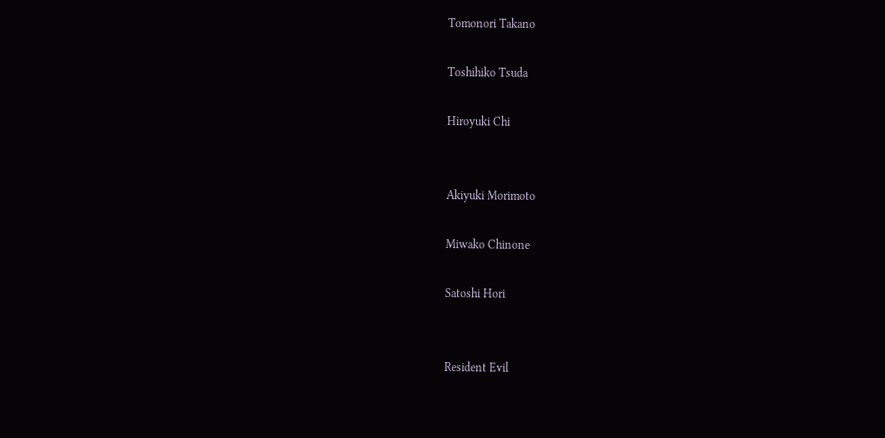Tomonori Takano

Toshihiko Tsuda

Hiroyuki Chi


Akiyuki Morimoto

Miwako Chinone

Satoshi Hori


Resident Evil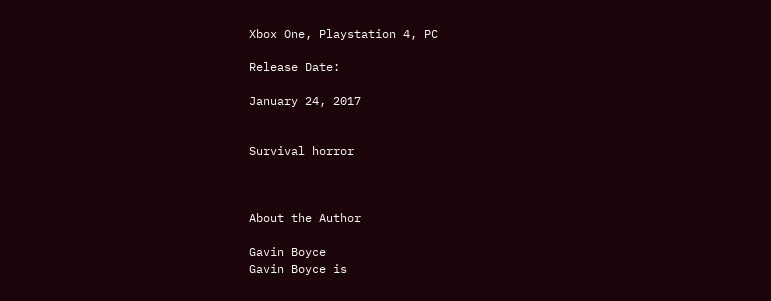Xbox One, Playstation 4, PC

Release Date:

January 24, 2017


Survival horror



About the Author

Gavin Boyce
Gavin Boyce is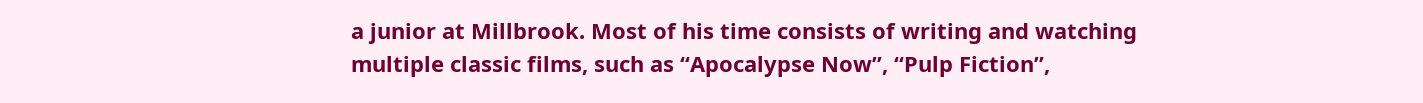a junior at Millbrook. Most of his time consists of writing and watching multiple classic films, such as “Apocalypse Now”, “Pulp Fiction”,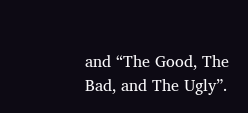and “The Good, The Bad, and The Ugly”.